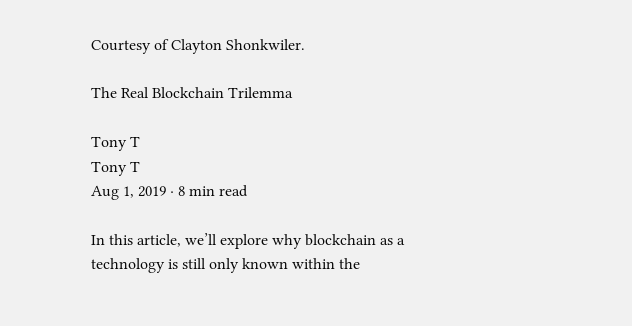Courtesy of Clayton Shonkwiler.

The Real Blockchain Trilemma

Tony T
Tony T
Aug 1, 2019 · 8 min read

In this article, we’ll explore why blockchain as a technology is still only known within the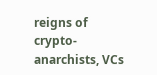reigns of crypto-anarchists, VCs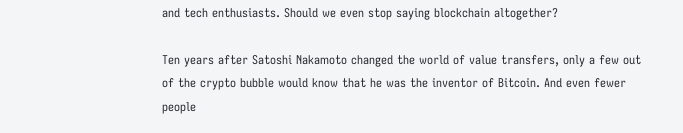and tech enthusiasts. Should we even stop saying blockchain altogether?

Ten years after Satoshi Nakamoto changed the world of value transfers, only a few out of the crypto bubble would know that he was the inventor of Bitcoin. And even fewer people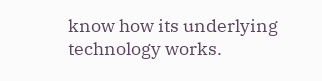know how its underlying technology works.